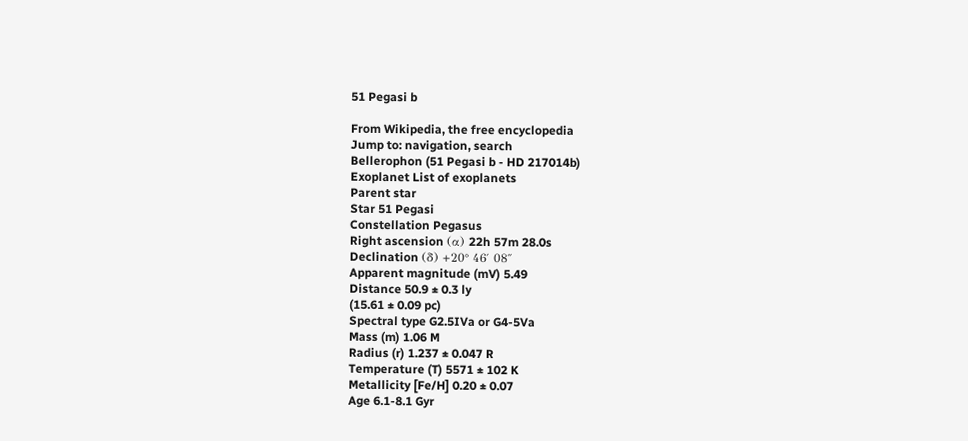51 Pegasi b

From Wikipedia, the free encyclopedia
Jump to: navigation, search
Bellerophon (51 Pegasi b - HD 217014b)
Exoplanet List of exoplanets
Parent star
Star 51 Pegasi
Constellation Pegasus
Right ascension (α) 22h 57m 28.0s
Declination (δ) +20° 46′ 08″
Apparent magnitude (mV) 5.49
Distance 50.9 ± 0.3 ly
(15.61 ± 0.09 pc)
Spectral type G2.5IVa or G4-5Va
Mass (m) 1.06 M
Radius (r) 1.237 ± 0.047 R
Temperature (T) 5571 ± 102 K
Metallicity [Fe/H] 0.20 ± 0.07
Age 6.1-8.1 Gyr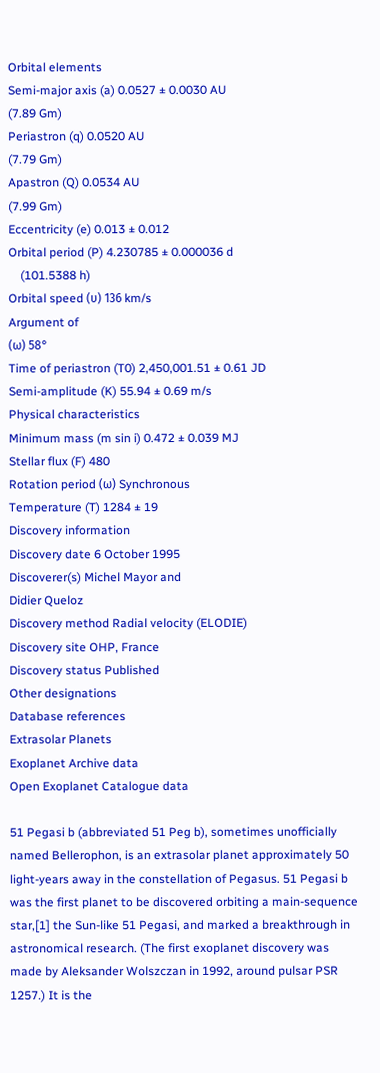Orbital elements
Semi-major axis (a) 0.0527 ± 0.0030 AU
(7.89 Gm)
Periastron (q) 0.0520 AU
(7.79 Gm)
Apastron (Q) 0.0534 AU
(7.99 Gm)
Eccentricity (e) 0.013 ± 0.012
Orbital period (P) 4.230785 ± 0.000036 d
    (101.5388 h)
Orbital speed (υ) 136 km/s
Argument of
(ω) 58°
Time of periastron (T0) 2,450,001.51 ± 0.61 JD
Semi-amplitude (K) 55.94 ± 0.69 m/s
Physical characteristics
Minimum mass (m sin i) 0.472 ± 0.039 MJ
Stellar flux (F) 480
Rotation period (ω) Synchronous
Temperature (T) 1284 ± 19
Discovery information
Discovery date 6 October 1995
Discoverer(s) Michel Mayor and
Didier Queloz
Discovery method Radial velocity (ELODIE)
Discovery site OHP, France
Discovery status Published
Other designations
Database references
Extrasolar Planets
Exoplanet Archive data
Open Exoplanet Catalogue data

51 Pegasi b (abbreviated 51 Peg b), sometimes unofficially named Bellerophon, is an extrasolar planet approximately 50 light-years away in the constellation of Pegasus. 51 Pegasi b was the first planet to be discovered orbiting a main-sequence star,[1] the Sun-like 51 Pegasi, and marked a breakthrough in astronomical research. (The first exoplanet discovery was made by Aleksander Wolszczan in 1992, around pulsar PSR 1257.) It is the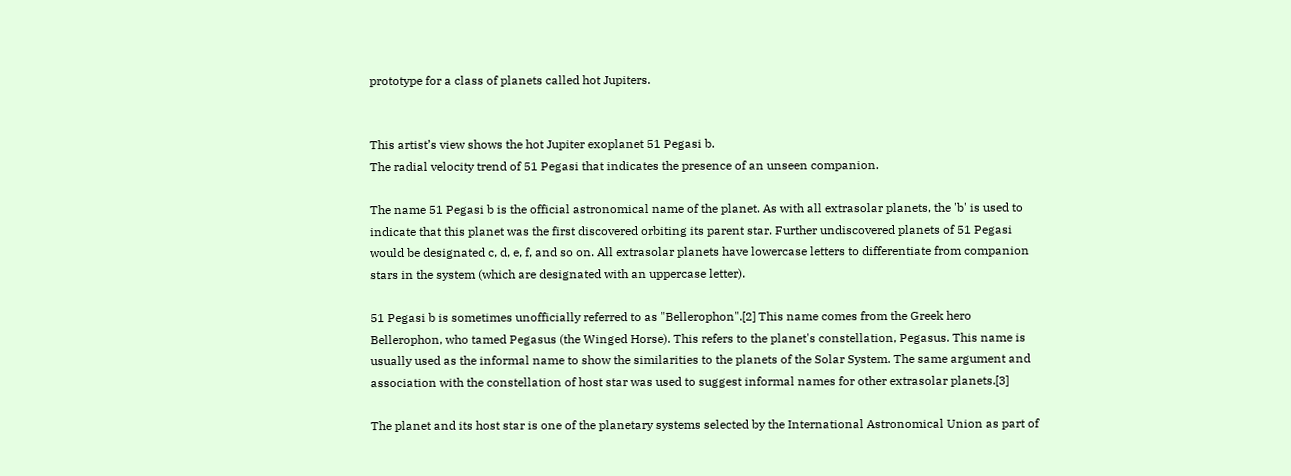prototype for a class of planets called hot Jupiters.


This artist’s view shows the hot Jupiter exoplanet 51 Pegasi b.
The radial velocity trend of 51 Pegasi that indicates the presence of an unseen companion.

The name 51 Pegasi b is the official astronomical name of the planet. As with all extrasolar planets, the 'b' is used to indicate that this planet was the first discovered orbiting its parent star. Further undiscovered planets of 51 Pegasi would be designated c, d, e, f, and so on. All extrasolar planets have lowercase letters to differentiate from companion stars in the system (which are designated with an uppercase letter).

51 Pegasi b is sometimes unofficially referred to as "Bellerophon".[2] This name comes from the Greek hero Bellerophon, who tamed Pegasus (the Winged Horse). This refers to the planet's constellation, Pegasus. This name is usually used as the informal name to show the similarities to the planets of the Solar System. The same argument and association with the constellation of host star was used to suggest informal names for other extrasolar planets.[3]

The planet and its host star is one of the planetary systems selected by the International Astronomical Union as part of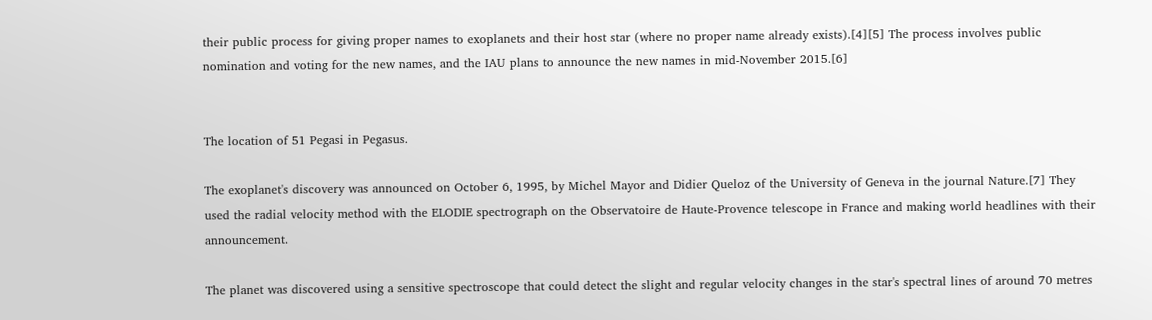their public process for giving proper names to exoplanets and their host star (where no proper name already exists).[4][5] The process involves public nomination and voting for the new names, and the IAU plans to announce the new names in mid-November 2015.[6]


The location of 51 Pegasi in Pegasus.

The exoplanet's discovery was announced on October 6, 1995, by Michel Mayor and Didier Queloz of the University of Geneva in the journal Nature.[7] They used the radial velocity method with the ELODIE spectrograph on the Observatoire de Haute-Provence telescope in France and making world headlines with their announcement.

The planet was discovered using a sensitive spectroscope that could detect the slight and regular velocity changes in the star's spectral lines of around 70 metres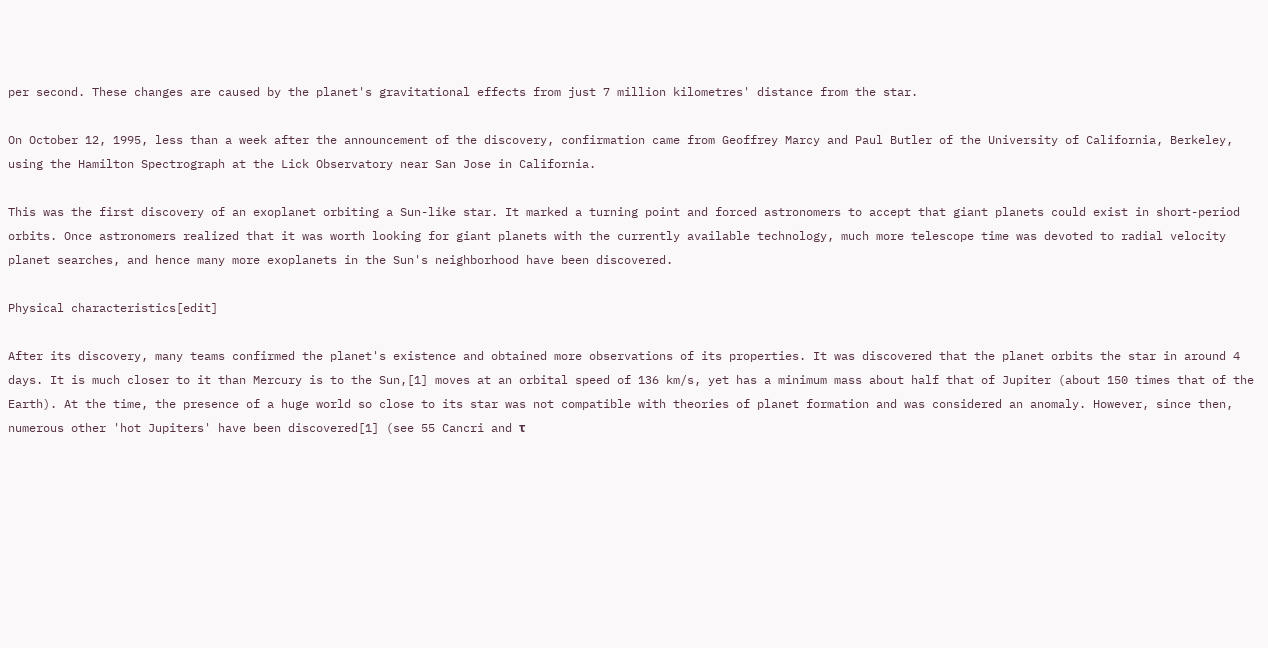per second. These changes are caused by the planet's gravitational effects from just 7 million kilometres' distance from the star.

On October 12, 1995, less than a week after the announcement of the discovery, confirmation came from Geoffrey Marcy and Paul Butler of the University of California, Berkeley, using the Hamilton Spectrograph at the Lick Observatory near San Jose in California.

This was the first discovery of an exoplanet orbiting a Sun-like star. It marked a turning point and forced astronomers to accept that giant planets could exist in short-period orbits. Once astronomers realized that it was worth looking for giant planets with the currently available technology, much more telescope time was devoted to radial velocity planet searches, and hence many more exoplanets in the Sun's neighborhood have been discovered.

Physical characteristics[edit]

After its discovery, many teams confirmed the planet's existence and obtained more observations of its properties. It was discovered that the planet orbits the star in around 4 days. It is much closer to it than Mercury is to the Sun,[1] moves at an orbital speed of 136 km/s, yet has a minimum mass about half that of Jupiter (about 150 times that of the Earth). At the time, the presence of a huge world so close to its star was not compatible with theories of planet formation and was considered an anomaly. However, since then, numerous other 'hot Jupiters' have been discovered[1] (see 55 Cancri and τ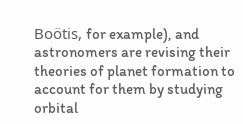Boötis, for example), and astronomers are revising their theories of planet formation to account for them by studying orbital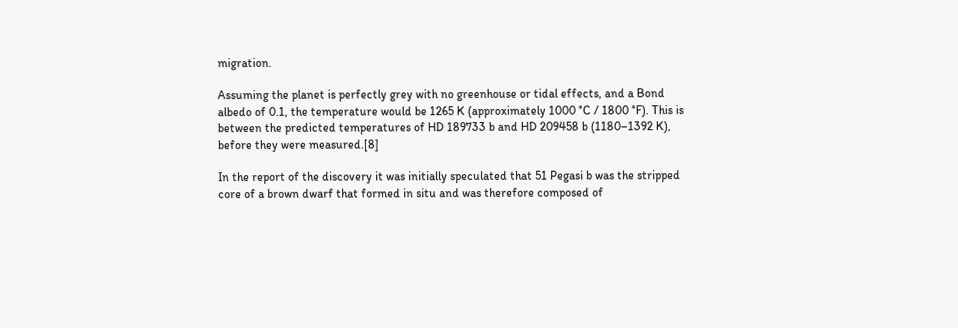migration.

Assuming the planet is perfectly grey with no greenhouse or tidal effects, and a Bond albedo of 0.1, the temperature would be 1265 K (approximately 1000 °C / 1800 °F). This is between the predicted temperatures of HD 189733 b and HD 209458 b (1180–1392 K), before they were measured.[8]

In the report of the discovery it was initially speculated that 51 Pegasi b was the stripped core of a brown dwarf that formed in situ and was therefore composed of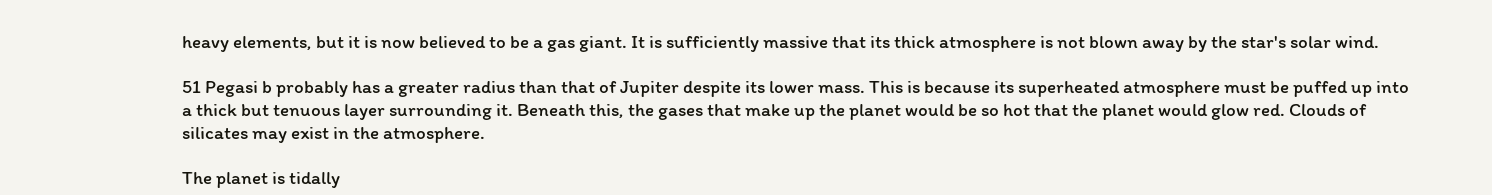heavy elements, but it is now believed to be a gas giant. It is sufficiently massive that its thick atmosphere is not blown away by the star's solar wind.

51 Pegasi b probably has a greater radius than that of Jupiter despite its lower mass. This is because its superheated atmosphere must be puffed up into a thick but tenuous layer surrounding it. Beneath this, the gases that make up the planet would be so hot that the planet would glow red. Clouds of silicates may exist in the atmosphere.

The planet is tidally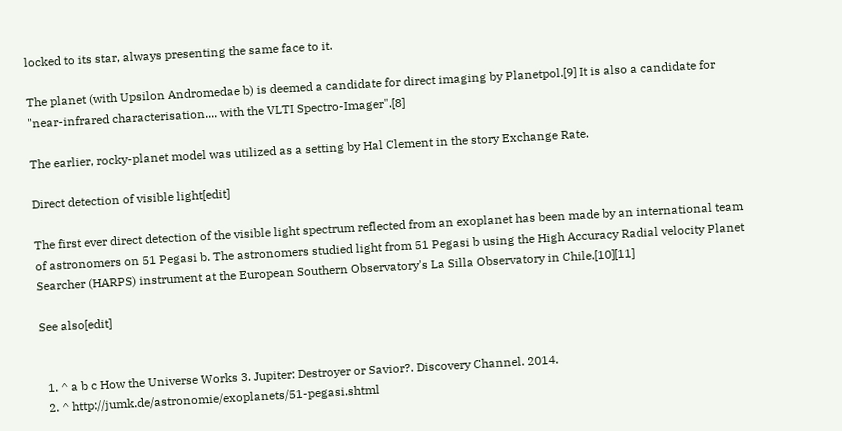locked to its star, always presenting the same face to it.

The planet (with Upsilon Andromedae b) is deemed a candidate for direct imaging by Planetpol.[9] It is also a candidate for "near-infrared characterisation.... with the VLTI Spectro-Imager".[8]

The earlier, rocky-planet model was utilized as a setting by Hal Clement in the story Exchange Rate.

Direct detection of visible light[edit]

The first ever direct detection of the visible light spectrum reflected from an exoplanet has been made by an international team of astronomers on 51 Pegasi b. The astronomers studied light from 51 Pegasi b using the High Accuracy Radial velocity Planet Searcher (HARPS) instrument at the European Southern Observatory's La Silla Observatory in Chile.[10][11]

See also[edit]


  1. ^ a b c How the Universe Works 3. Jupiter: Destroyer or Savior?. Discovery Channel. 2014.
  2. ^ http://jumk.de/astronomie/exoplanets/51-pegasi.shtml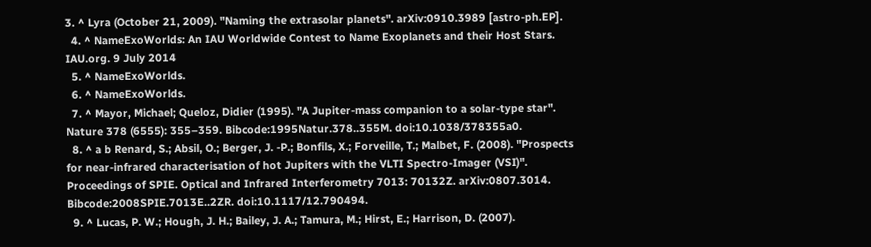3. ^ Lyra (October 21, 2009). "Naming the extrasolar planets". arXiv:0910.3989 [astro-ph.EP].
  4. ^ NameExoWorlds: An IAU Worldwide Contest to Name Exoplanets and their Host Stars. IAU.org. 9 July 2014
  5. ^ NameExoWorlds.
  6. ^ NameExoWorlds.
  7. ^ Mayor, Michael; Queloz, Didier (1995). "A Jupiter-mass companion to a solar-type star". Nature 378 (6555): 355–359. Bibcode:1995Natur.378..355M. doi:10.1038/378355a0.
  8. ^ a b Renard, S.; Absil, O.; Berger, J. -P.; Bonfils, X.; Forveille, T.; Malbet, F. (2008). "Prospects for near-infrared characterisation of hot Jupiters with the VLTI Spectro-Imager (VSI)". Proceedings of SPIE. Optical and Infrared Interferometry 7013: 70132Z. arXiv:0807.3014. Bibcode:2008SPIE.7013E..2ZR. doi:10.1117/12.790494.
  9. ^ Lucas, P. W.; Hough, J. H.; Bailey, J. A.; Tamura, M.; Hirst, E.; Harrison, D. (2007).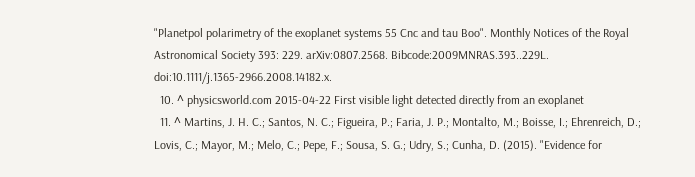"Planetpol polarimetry of the exoplanet systems 55 Cnc and tau Boo". Monthly Notices of the Royal Astronomical Society 393: 229. arXiv:0807.2568. Bibcode:2009MNRAS.393..229L. doi:10.1111/j.1365-2966.2008.14182.x.
  10. ^ physicsworld.com 2015-04-22 First visible light detected directly from an exoplanet
  11. ^ Martins, J. H. C.; Santos, N. C.; Figueira, P.; Faria, J. P.; Montalto, M.; Boisse, I.; Ehrenreich, D.; Lovis, C.; Mayor, M.; Melo, C.; Pepe, F.; Sousa, S. G.; Udry, S.; Cunha, D. (2015). "Evidence for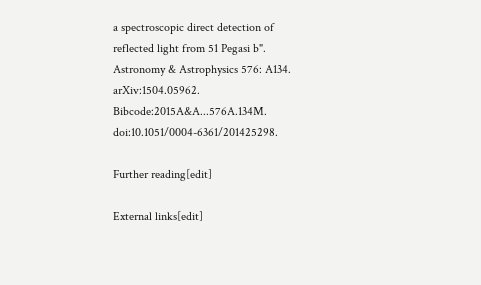a spectroscopic direct detection of reflected light from 51 Pegasi b". Astronomy & Astrophysics 576: A134. arXiv:1504.05962. Bibcode:2015A&A...576A.134M. doi:10.1051/0004-6361/201425298.

Further reading[edit]

External links[edit]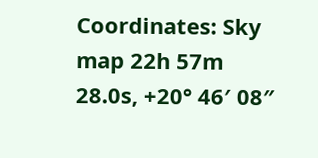Coordinates: Sky map 22h 57m 28.0s, +20° 46′ 08″